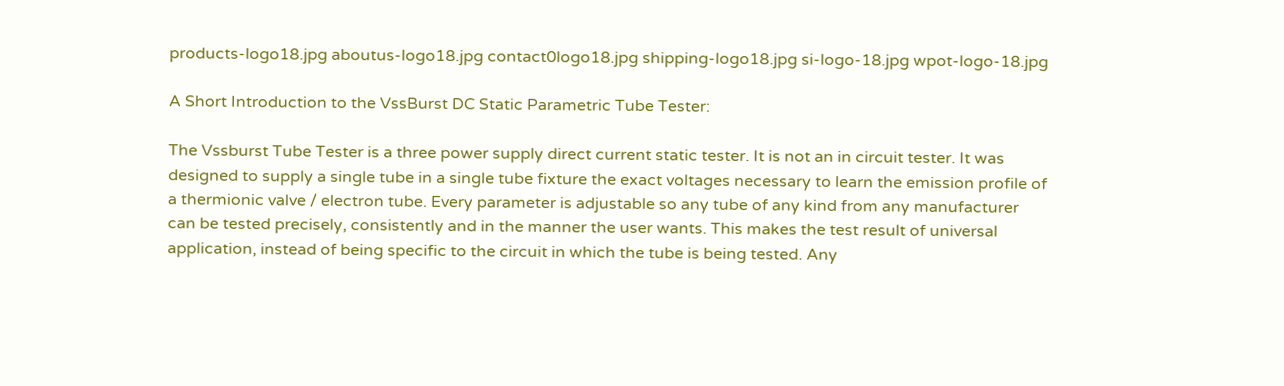products-logo18.jpg aboutus-logo18.jpg contact0logo18.jpg shipping-logo18.jpg si-logo-18.jpg wpot-logo-18.jpg

A Short Introduction to the VssBurst DC Static Parametric Tube Tester:

The Vssburst Tube Tester is a three power supply direct current static tester. It is not an in circuit tester. It was designed to supply a single tube in a single tube fixture the exact voltages necessary to learn the emission profile of a thermionic valve / electron tube. Every parameter is adjustable so any tube of any kind from any manufacturer can be tested precisely, consistently and in the manner the user wants. This makes the test result of universal application, instead of being specific to the circuit in which the tube is being tested. Any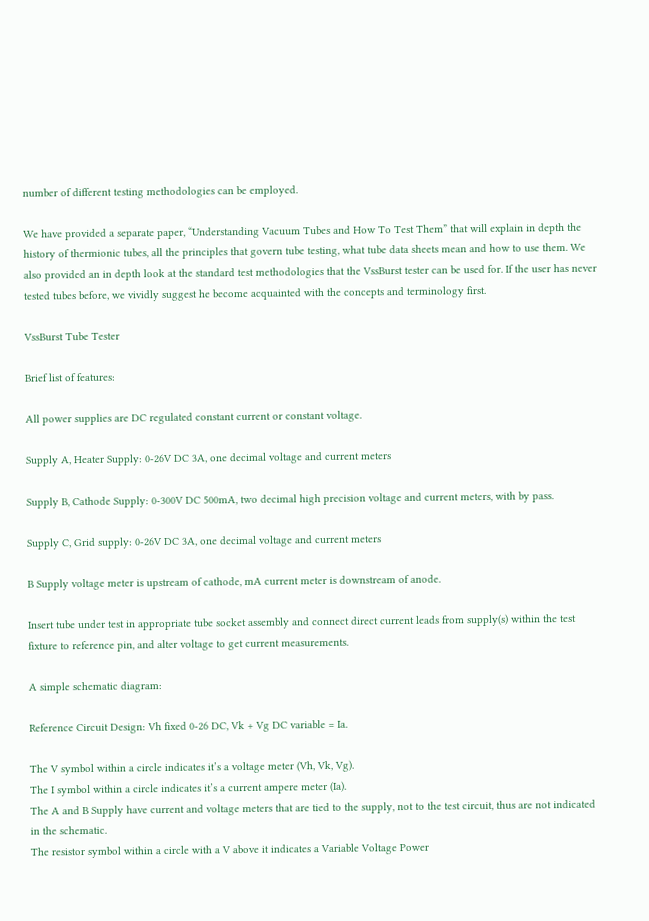number of different testing methodologies can be employed.

We have provided a separate paper, “Understanding Vacuum Tubes and How To Test Them” that will explain in depth the history of thermionic tubes, all the principles that govern tube testing, what tube data sheets mean and how to use them. We also provided an in depth look at the standard test methodologies that the VssBurst tester can be used for. If the user has never tested tubes before, we vividly suggest he become acquainted with the concepts and terminology first.

VssBurst Tube Tester

Brief list of features:

All power supplies are DC regulated constant current or constant voltage.

Supply A, Heater Supply: 0-26V DC 3A, one decimal voltage and current meters

Supply B, Cathode Supply: 0-300V DC 500mA, two decimal high precision voltage and current meters, with by pass.

Supply C, Grid supply: 0-26V DC 3A, one decimal voltage and current meters

B Supply voltage meter is upstream of cathode, mA current meter is downstream of anode.

Insert tube under test in appropriate tube socket assembly and connect direct current leads from supply(s) within the test fixture to reference pin, and alter voltage to get current measurements.

A simple schematic diagram:

Reference Circuit Design: Vh fixed 0-26 DC, Vk + Vg DC variable = Ia.

The V symbol within a circle indicates it’s a voltage meter (Vh, Vk, Vg).
The I symbol within a circle indicates it’s a current ampere meter (Ia).
The A and B Supply have current and voltage meters that are tied to the supply, not to the test circuit, thus are not indicated in the schematic.
The resistor symbol within a circle with a V above it indicates a Variable Voltage Power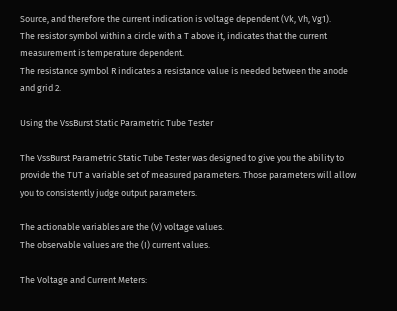Source, and therefore the current indication is voltage dependent (Vk, Vh, Vg1).
The resistor symbol within a circle with a T above it, indicates that the current measurement is temperature dependent.
The resistance symbol R indicates a resistance value is needed between the anode and grid 2.

Using the VssBurst Static Parametric Tube Tester

The VssBurst Parametric Static Tube Tester was designed to give you the ability to provide the TUT a variable set of measured parameters. Those parameters will allow you to consistently judge output parameters.

The actionable variables are the (V) voltage values.
The observable values are the (I) current values.

The Voltage and Current Meters: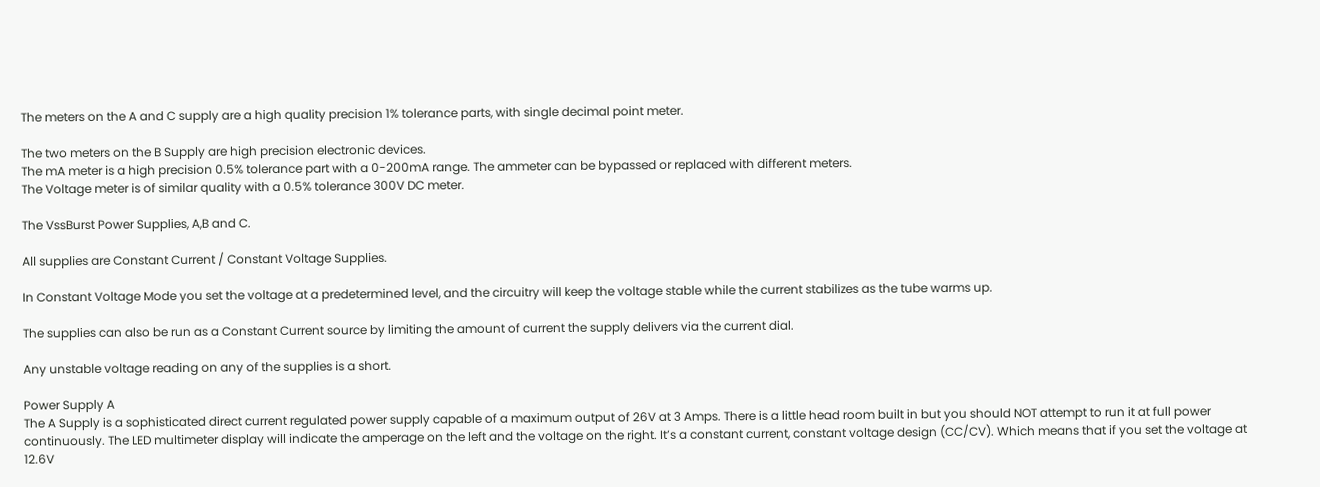The meters on the A and C supply are a high quality precision 1% tolerance parts, with single decimal point meter.

The two meters on the B Supply are high precision electronic devices.
The mA meter is a high precision 0.5% tolerance part with a 0-200mA range. The ammeter can be bypassed or replaced with different meters.
The Voltage meter is of similar quality with a 0.5% tolerance 300V DC meter.

The VssBurst Power Supplies, A,B and C.

All supplies are Constant Current / Constant Voltage Supplies.

In Constant Voltage Mode you set the voltage at a predetermined level, and the circuitry will keep the voltage stable while the current stabilizes as the tube warms up.

The supplies can also be run as a Constant Current source by limiting the amount of current the supply delivers via the current dial.

Any unstable voltage reading on any of the supplies is a short.

Power Supply A
The A Supply is a sophisticated direct current regulated power supply capable of a maximum output of 26V at 3 Amps. There is a little head room built in but you should NOT attempt to run it at full power continuously. The LED multimeter display will indicate the amperage on the left and the voltage on the right. It’s a constant current, constant voltage design (CC/CV). Which means that if you set the voltage at 12.6V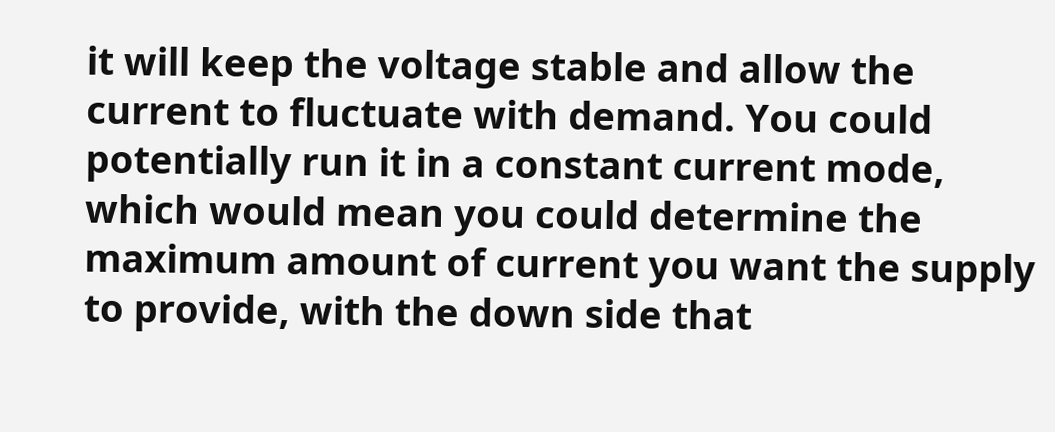it will keep the voltage stable and allow the current to fluctuate with demand. You could potentially run it in a constant current mode, which would mean you could determine the maximum amount of current you want the supply to provide, with the down side that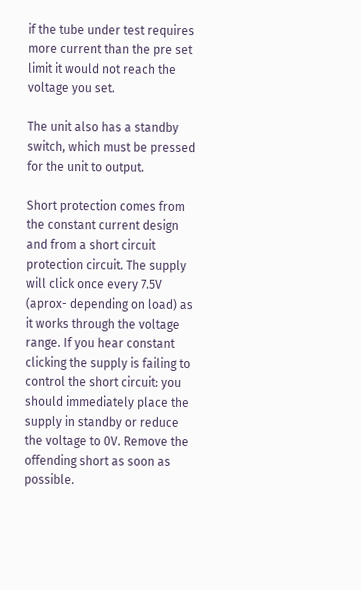if the tube under test requires more current than the pre set limit it would not reach the voltage you set.

The unit also has a standby switch, which must be pressed for the unit to output.

Short protection comes from the constant current design and from a short circuit protection circuit. The supply will click once every 7.5V (aprox- depending on load) as it works through the voltage range. If you hear constant clicking the supply is failing to control the short circuit: you should immediately place the supply in standby or reduce the voltage to 0V. Remove the offending short as soon as possible.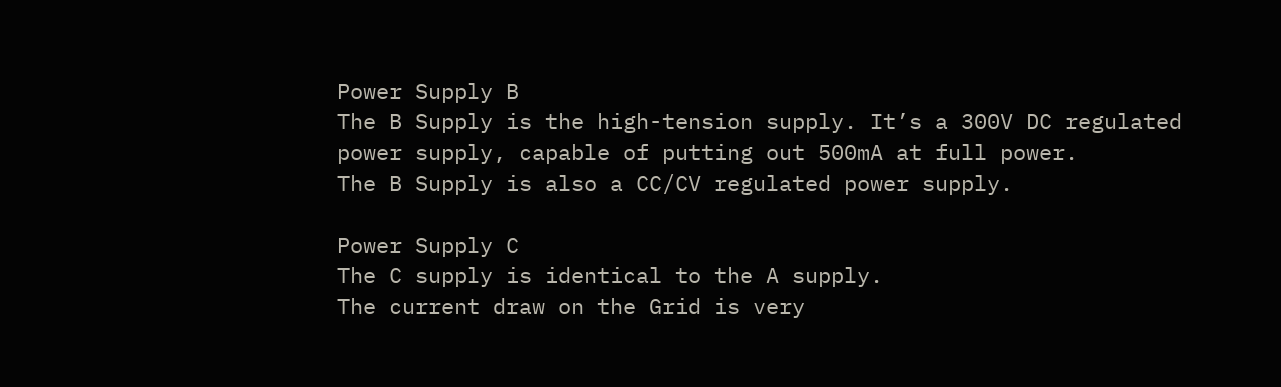Power Supply B
The B Supply is the high-tension supply. It’s a 300V DC regulated power supply, capable of putting out 500mA at full power.
The B Supply is also a CC/CV regulated power supply.

Power Supply C
The C supply is identical to the A supply.
The current draw on the Grid is very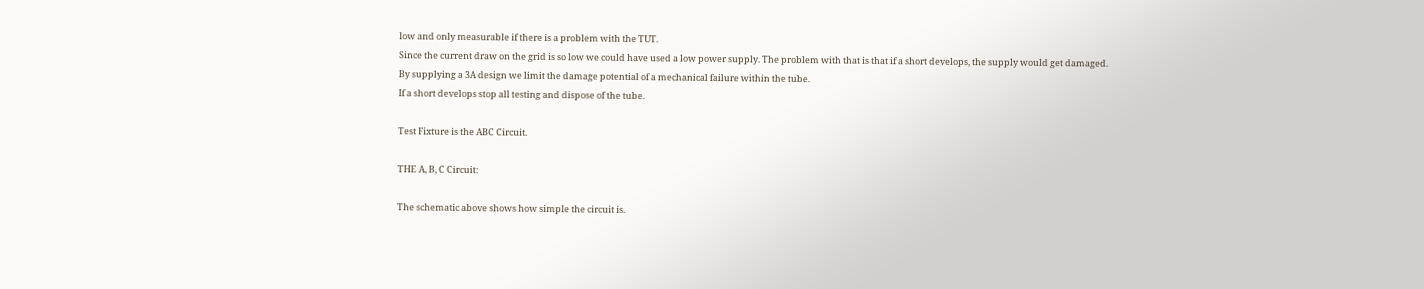low and only measurable if there is a problem with the TUT.
Since the current draw on the grid is so low we could have used a low power supply. The problem with that is that if a short develops, the supply would get damaged.
By supplying a 3A design we limit the damage potential of a mechanical failure within the tube.
If a short develops stop all testing and dispose of the tube.

Test Fixture is the ABC Circuit.

THE A, B, C Circuit:

The schematic above shows how simple the circuit is.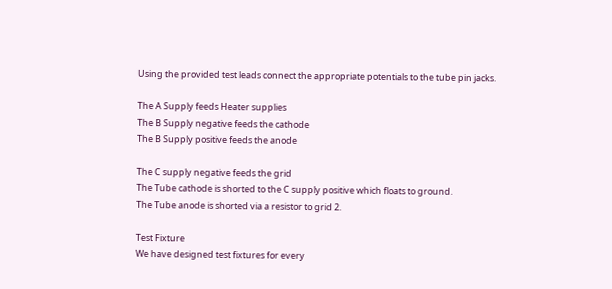Using the provided test leads connect the appropriate potentials to the tube pin jacks.

The A Supply feeds Heater supplies
The B Supply negative feeds the cathode
The B Supply positive feeds the anode

The C supply negative feeds the grid
The Tube cathode is shorted to the C supply positive which floats to ground.
The Tube anode is shorted via a resistor to grid 2.

Test Fixture
We have designed test fixtures for every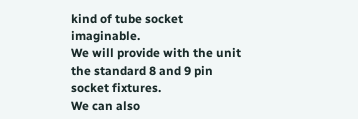kind of tube socket imaginable.
We will provide with the unit the standard 8 and 9 pin socket fixtures.
We can also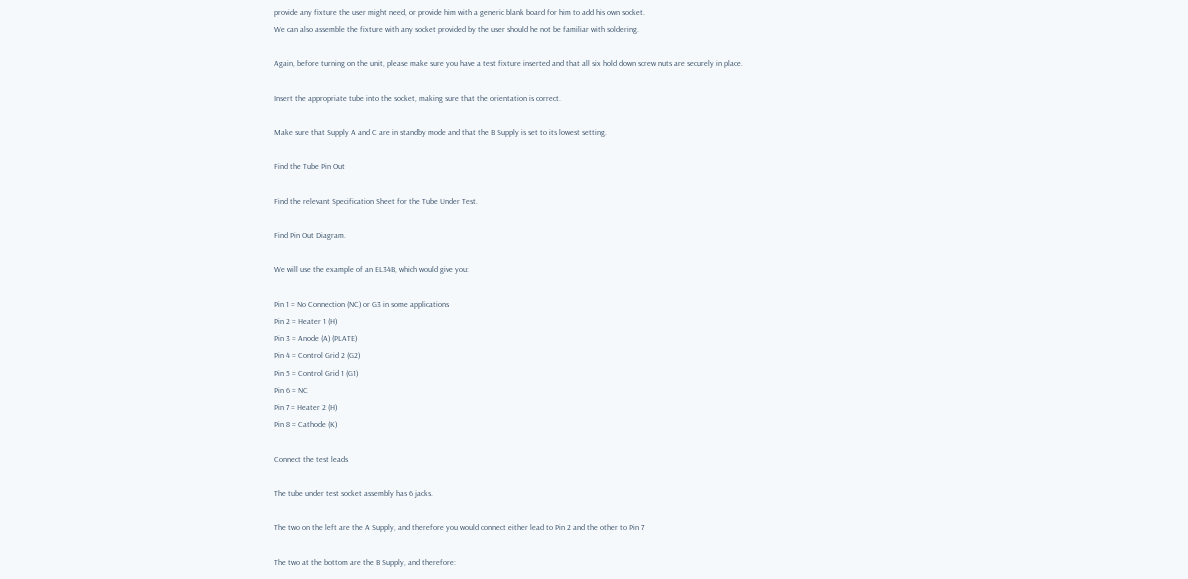provide any fixture the user might need, or provide him with a generic blank board for him to add his own socket.
We can also assemble the fixture with any socket provided by the user should he not be familiar with soldering.

Again, before turning on the unit, please make sure you have a test fixture inserted and that all six hold down screw nuts are securely in place.

Insert the appropriate tube into the socket, making sure that the orientation is correct.

Make sure that Supply A and C are in standby mode and that the B Supply is set to its lowest setting.

Find the Tube Pin Out

Find the relevant Specification Sheet for the Tube Under Test.

Find Pin Out Diagram.

We will use the example of an EL34B, which would give you:

Pin 1 = No Connection (NC) or G3 in some applications
Pin 2 = Heater 1 (H)
Pin 3 = Anode (A) (PLATE)
Pin 4 = Control Grid 2 (G2)
Pin 5 = Control Grid 1 (G1)
Pin 6 = NC
Pin 7 = Heater 2 (H)
Pin 8 = Cathode (K)

Connect the test leads

The tube under test socket assembly has 6 jacks.

The two on the left are the A Supply, and therefore you would connect either lead to Pin 2 and the other to Pin 7

The two at the bottom are the B Supply, and therefore: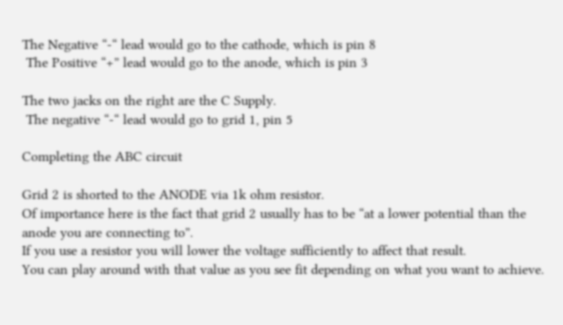The Negative “-“ lead would go to the cathode, which is pin 8
 The Positive “+” lead would go to the anode, which is pin 3

The two jacks on the right are the C Supply.
 The negative “-“ lead would go to grid 1, pin 5

Completing the ABC circuit

Grid 2 is shorted to the ANODE via 1k ohm resistor.
Of importance here is the fact that grid 2 usually has to be “at a lower potential than the anode you are connecting to”.
If you use a resistor you will lower the voltage sufficiently to affect that result.
You can play around with that value as you see fit depending on what you want to achieve.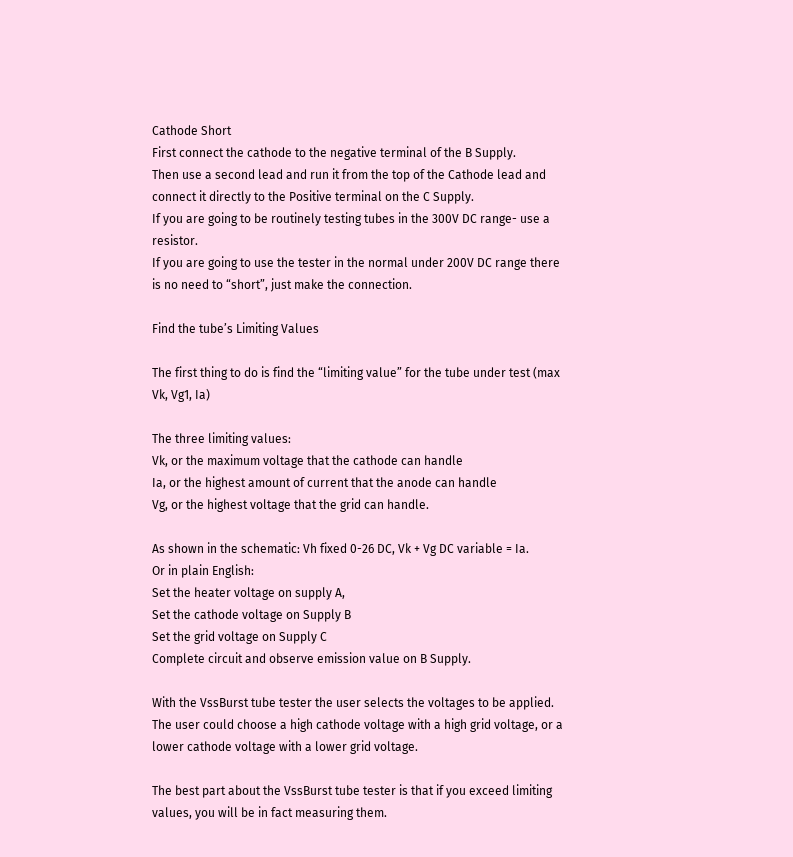Cathode Short
First connect the cathode to the negative terminal of the B Supply.
Then use a second lead and run it from the top of the Cathode lead and connect it directly to the Positive terminal on the C Supply.
If you are going to be routinely testing tubes in the 300V DC range- use a resistor.
If you are going to use the tester in the normal under 200V DC range there is no need to “short”, just make the connection.

Find the tube’s Limiting Values

The first thing to do is find the “limiting value” for the tube under test (max Vk, Vg1, Ia)

The three limiting values:
Vk, or the maximum voltage that the cathode can handle
Ia, or the highest amount of current that the anode can handle
Vg, or the highest voltage that the grid can handle.

As shown in the schematic: Vh fixed 0-26 DC, Vk + Vg DC variable = Ia.
Or in plain English:
Set the heater voltage on supply A,
Set the cathode voltage on Supply B
Set the grid voltage on Supply C
Complete circuit and observe emission value on B Supply.

With the VssBurst tube tester the user selects the voltages to be applied.
The user could choose a high cathode voltage with a high grid voltage, or a lower cathode voltage with a lower grid voltage.

The best part about the VssBurst tube tester is that if you exceed limiting values, you will be in fact measuring them.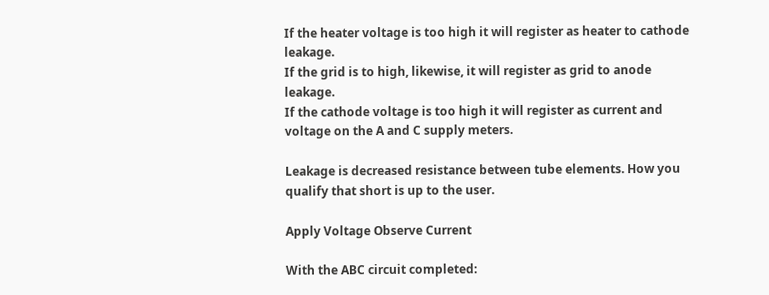If the heater voltage is too high it will register as heater to cathode leakage.
If the grid is to high, likewise, it will register as grid to anode leakage.
If the cathode voltage is too high it will register as current and voltage on the A and C supply meters.

Leakage is decreased resistance between tube elements. How you qualify that short is up to the user.

Apply Voltage Observe Current

With the ABC circuit completed: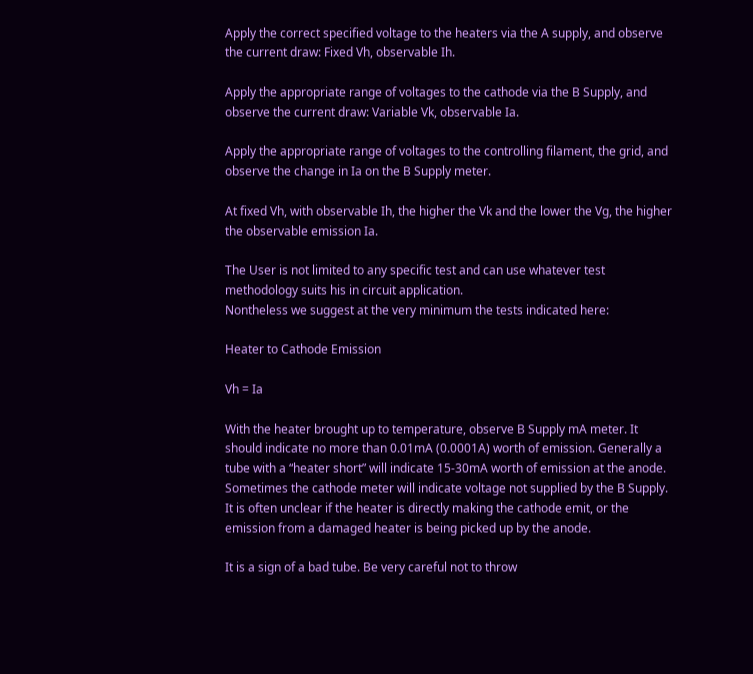Apply the correct specified voltage to the heaters via the A supply, and observe the current draw: Fixed Vh, observable Ih.

Apply the appropriate range of voltages to the cathode via the B Supply, and observe the current draw: Variable Vk, observable Ia.

Apply the appropriate range of voltages to the controlling filament, the grid, and observe the change in Ia on the B Supply meter.

At fixed Vh, with observable Ih, the higher the Vk and the lower the Vg, the higher the observable emission Ia.

The User is not limited to any specific test and can use whatever test methodology suits his in circuit application.
Nontheless we suggest at the very minimum the tests indicated here:

Heater to Cathode Emission

Vh = Ia

With the heater brought up to temperature, observe B Supply mA meter. It should indicate no more than 0.01mA (0.0001A) worth of emission. Generally a tube with a “heater short” will indicate 15-30mA worth of emission at the anode. Sometimes the cathode meter will indicate voltage not supplied by the B Supply. It is often unclear if the heater is directly making the cathode emit, or the emission from a damaged heater is being picked up by the anode.

It is a sign of a bad tube. Be very careful not to throw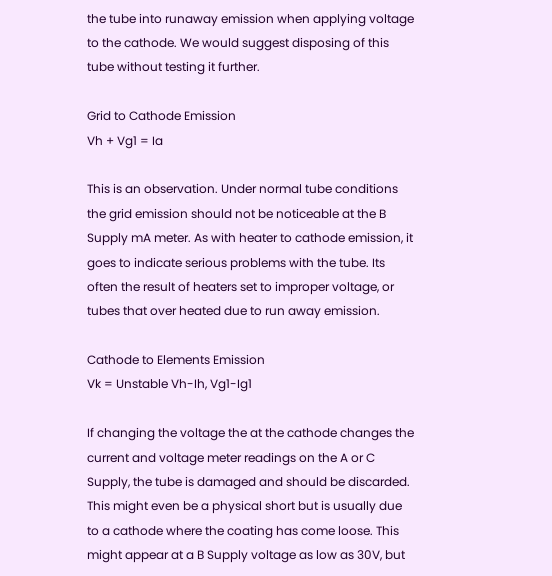the tube into runaway emission when applying voltage to the cathode. We would suggest disposing of this tube without testing it further.

Grid to Cathode Emission
Vh + Vg1 = Ia

This is an observation. Under normal tube conditions the grid emission should not be noticeable at the B Supply mA meter. As with heater to cathode emission, it goes to indicate serious problems with the tube. Its often the result of heaters set to improper voltage, or tubes that over heated due to run away emission.

Cathode to Elements Emission
Vk = Unstable Vh-Ih, Vg1-Ig1

If changing the voltage the at the cathode changes the current and voltage meter readings on the A or C Supply, the tube is damaged and should be discarded. This might even be a physical short but is usually due to a cathode where the coating has come loose. This might appear at a B Supply voltage as low as 30V, but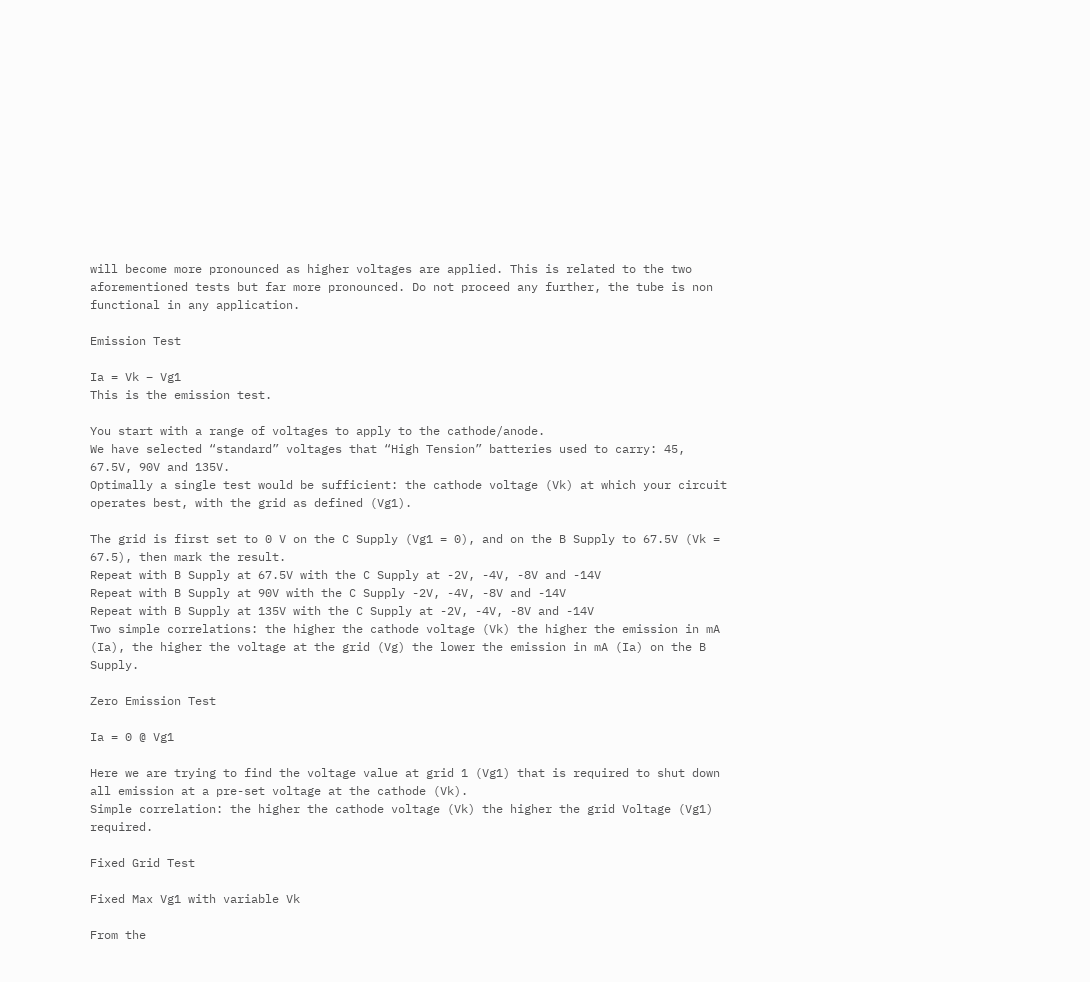will become more pronounced as higher voltages are applied. This is related to the two aforementioned tests but far more pronounced. Do not proceed any further, the tube is non functional in any application.

Emission Test

Ia = Vk – Vg1
This is the emission test.

You start with a range of voltages to apply to the cathode/anode.
We have selected “standard” voltages that “High Tension” batteries used to carry: 45, 67.5V, 90V and 135V.
Optimally a single test would be sufficient: the cathode voltage (Vk) at which your circuit operates best, with the grid as defined (Vg1).

The grid is first set to 0 V on the C Supply (Vg1 = 0), and on the B Supply to 67.5V (Vk = 67.5), then mark the result.
Repeat with B Supply at 67.5V with the C Supply at -2V, -4V, -8V and -14V
Repeat with B Supply at 90V with the C Supply -2V, -4V, -8V and -14V
Repeat with B Supply at 135V with the C Supply at -2V, -4V, -8V and -14V
Two simple correlations: the higher the cathode voltage (Vk) the higher the emission in mA (Ia), the higher the voltage at the grid (Vg) the lower the emission in mA (Ia) on the B Supply.

Zero Emission Test

Ia = 0 @ Vg1

Here we are trying to find the voltage value at grid 1 (Vg1) that is required to shut down all emission at a pre-set voltage at the cathode (Vk).
Simple correlation: the higher the cathode voltage (Vk) the higher the grid Voltage (Vg1) required.

Fixed Grid Test

Fixed Max Vg1 with variable Vk

From the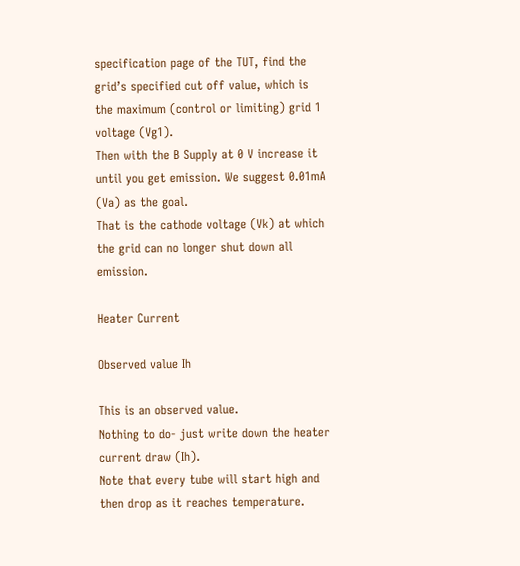specification page of the TUT, find the grid’s specified cut off value, which is the maximum (control or limiting) grid 1 voltage (Vg1).
Then with the B Supply at 0 V increase it until you get emission. We suggest 0.01mA (Va) as the goal.
That is the cathode voltage (Vk) at which the grid can no longer shut down all emission.

Heater Current

Observed value Ih

This is an observed value.
Nothing to do- just write down the heater current draw (Ih).
Note that every tube will start high and then drop as it reaches temperature.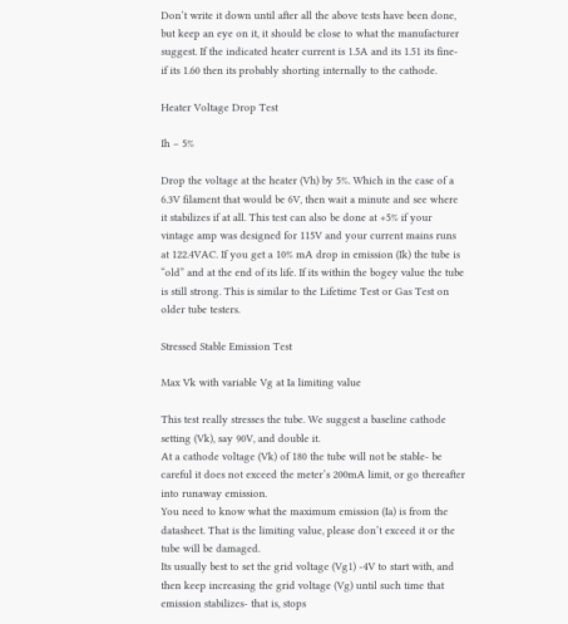Don’t write it down until after all the above tests have been done, but keep an eye on it, it should be close to what the manufacturer suggest. If the indicated heater current is 1.5A and its 1.51 its fine- if its 1.60 then its probably shorting internally to the cathode.

Heater Voltage Drop Test

Ih – 5%

Drop the voltage at the heater (Vh) by 5%. Which in the case of a 6.3V filament that would be 6V, then wait a minute and see where it stabilizes if at all. This test can also be done at +5% if your vintage amp was designed for 115V and your current mains runs at 122.4VAC. If you get a 10% mA drop in emission (Ik) the tube is “old” and at the end of its life. If its within the bogey value the tube is still strong. This is similar to the Lifetime Test or Gas Test on older tube testers.

Stressed Stable Emission Test

Max Vk with variable Vg at Ia limiting value

This test really stresses the tube. We suggest a baseline cathode setting (Vk), say 90V, and double it.
At a cathode voltage (Vk) of 180 the tube will not be stable- be careful it does not exceed the meter’s 200mA limit, or go thereafter into runaway emission.
You need to know what the maximum emission (Ia) is from the datasheet. That is the limiting value, please don’t exceed it or the tube will be damaged.
Its usually best to set the grid voltage (Vg1) -4V to start with, and then keep increasing the grid voltage (Vg) until such time that emission stabilizes- that is, stops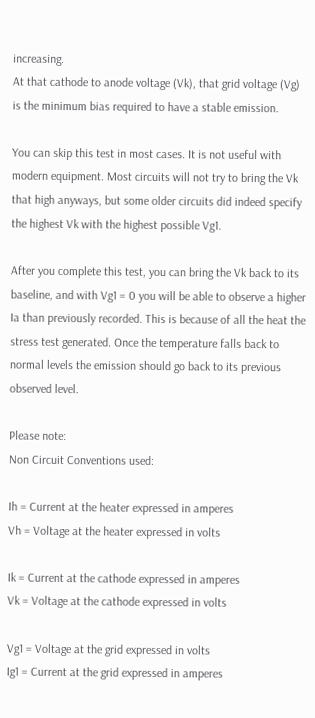increasing.
At that cathode to anode voltage (Vk), that grid voltage (Vg) is the minimum bias required to have a stable emission.

You can skip this test in most cases. It is not useful with modern equipment. Most circuits will not try to bring the Vk that high anyways, but some older circuits did indeed specify the highest Vk with the highest possible Vg1.

After you complete this test, you can bring the Vk back to its baseline, and with Vg1 = 0 you will be able to observe a higher Ia than previously recorded. This is because of all the heat the stress test generated. Once the temperature falls back to normal levels the emission should go back to its previous observed level.

Please note:
Non Circuit Conventions used:

Ih = Current at the heater expressed in amperes
Vh = Voltage at the heater expressed in volts

Ik = Current at the cathode expressed in amperes
Vk = Voltage at the cathode expressed in volts

Vg1 = Voltage at the grid expressed in volts
Ig1 = Current at the grid expressed in amperes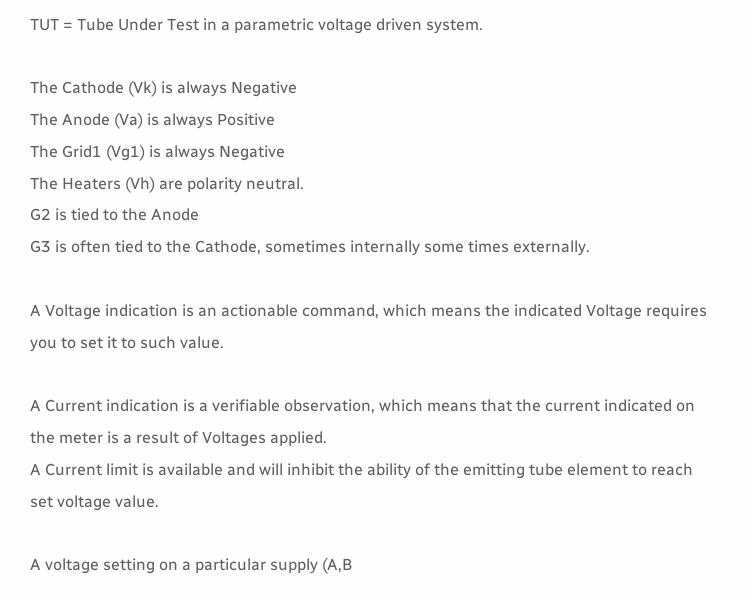TUT = Tube Under Test in a parametric voltage driven system.

The Cathode (Vk) is always Negative
The Anode (Va) is always Positive
The Grid1 (Vg1) is always Negative
The Heaters (Vh) are polarity neutral.
G2 is tied to the Anode
G3 is often tied to the Cathode, sometimes internally some times externally.

A Voltage indication is an actionable command, which means the indicated Voltage requires you to set it to such value.

A Current indication is a verifiable observation, which means that the current indicated on the meter is a result of Voltages applied.
A Current limit is available and will inhibit the ability of the emitting tube element to reach set voltage value.

A voltage setting on a particular supply (A,B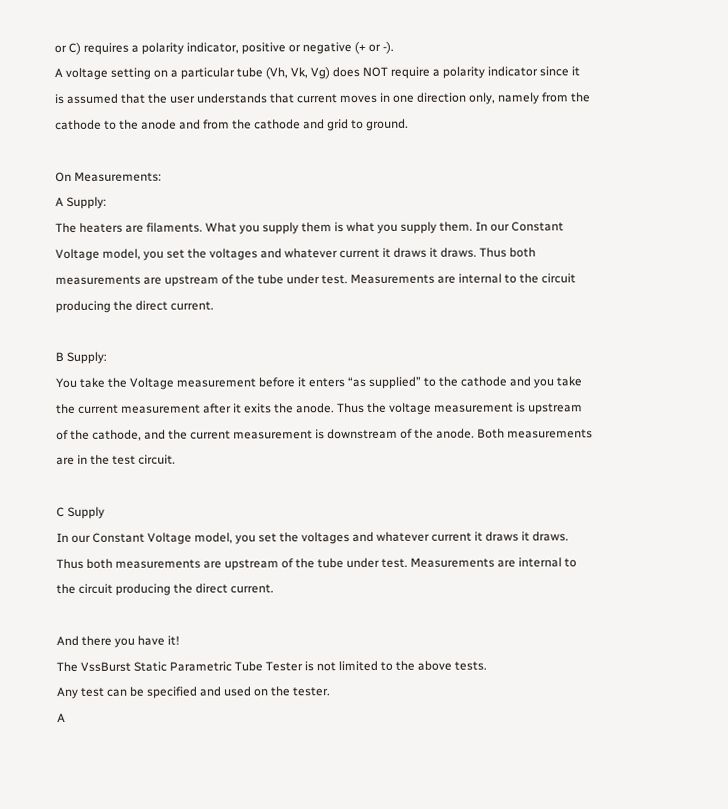or C) requires a polarity indicator, positive or negative (+ or -).
A voltage setting on a particular tube (Vh, Vk, Vg) does NOT require a polarity indicator since it is assumed that the user understands that current moves in one direction only, namely from the cathode to the anode and from the cathode and grid to ground.

On Measurements:
A Supply:
The heaters are filaments. What you supply them is what you supply them. In our Constant Voltage model, you set the voltages and whatever current it draws it draws. Thus both measurements are upstream of the tube under test. Measurements are internal to the circuit producing the direct current.

B Supply:
You take the Voltage measurement before it enters “as supplied” to the cathode and you take the current measurement after it exits the anode. Thus the voltage measurement is upstream of the cathode, and the current measurement is downstream of the anode. Both measurements are in the test circuit.

C Supply
In our Constant Voltage model, you set the voltages and whatever current it draws it draws. Thus both measurements are upstream of the tube under test. Measurements are internal to the circuit producing the direct current.

And there you have it!
The VssBurst Static Parametric Tube Tester is not limited to the above tests.
Any test can be specified and used on the tester.
A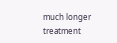much longer treatment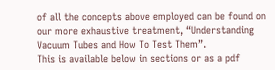of all the concepts above employed can be found on our more exhaustive treatment, “Understanding Vacuum Tubes and How To Test Them”.
This is available below in sections or as a pdf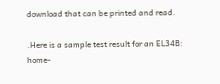download that can be printed and read.

.Here is a sample test result for an EL34B:
home-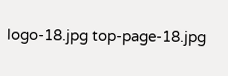logo-18.jpg top-page-18.jpg